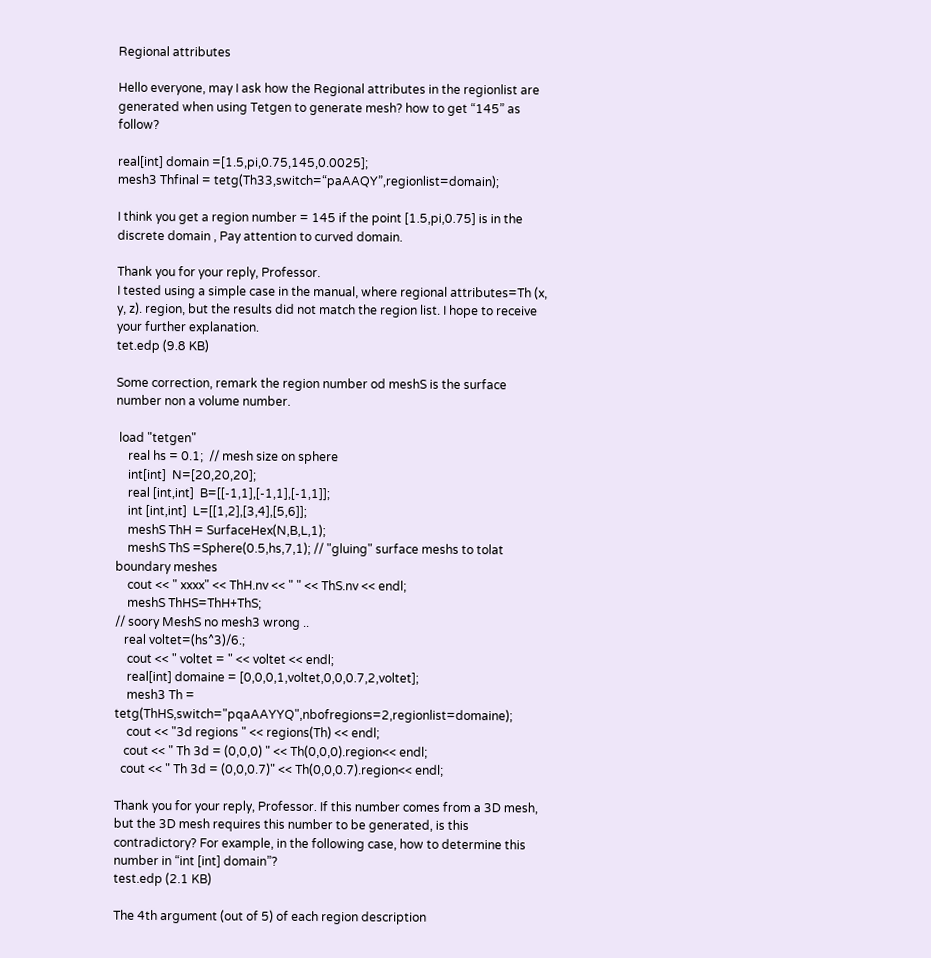Regional attributes

Hello everyone, may I ask how the Regional attributes in the regionlist are generated when using Tetgen to generate mesh? how to get “145” as follow?

real[int] domain =[1.5,pi,0.75,145,0.0025];
mesh3 Thfinal = tetg(Th33,switch=“paAAQY”,regionlist=domain);

I think you get a region number = 145 if the point [1.5,pi,0.75] is in the discrete domain , Pay attention to curved domain.

Thank you for your reply, Professor.
I tested using a simple case in the manual, where regional attributes=Th (x, y, z). region, but the results did not match the region list. I hope to receive your further explanation.
tet.edp (9.8 KB)

Some correction, remark the region number od meshS is the surface number non a volume number.

 load "tetgen"
    real hs = 0.1;  // mesh size on sphere
    int[int]  N=[20,20,20];
    real [int,int]  B=[[-1,1],[-1,1],[-1,1]];
    int [int,int]  L=[[1,2],[3,4],[5,6]];
    meshS ThH = SurfaceHex(N,B,L,1);
    meshS ThS =Sphere(0.5,hs,7,1); // "gluing" surface meshs to tolat boundary meshes
    cout << " xxxx" << ThH.nv << " " << ThS.nv << endl;
    meshS ThHS=ThH+ThS;
// soory MeshS no mesh3 wrong ..
   real voltet=(hs^3)/6.;
    cout << " voltet = " << voltet << endl;
    real[int] domaine = [0,0,0,1,voltet,0,0,0.7,2,voltet];
    mesh3 Th = tetg(ThHS,switch="pqaAAYYQ",nbofregions=2,regionlist=domaine);
    cout << "3d regions " << regions(Th) << endl;
   cout << " Th 3d = (0,0,0) " << Th(0,0,0).region<< endl;
  cout << " Th 3d = (0,0,0.7)" << Th(0,0,0.7).region<< endl;

Thank you for your reply, Professor. If this number comes from a 3D mesh, but the 3D mesh requires this number to be generated, is this contradictory? For example, in the following case, how to determine this number in “int [int] domain”?
test.edp (2.1 KB)

The 4th argument (out of 5) of each region description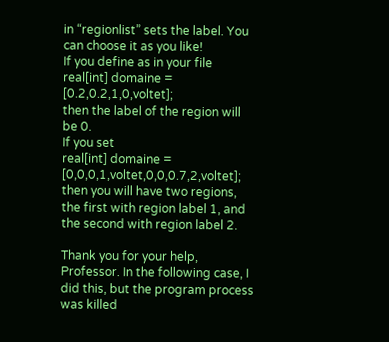in “regionlist” sets the label. You can choose it as you like!
If you define as in your file
real[int] domaine = [0.2,0.2,1,0,voltet];
then the label of the region will be 0.
If you set
real[int] domaine = [0,0,0,1,voltet,0,0,0.7,2,voltet];
then you will have two regions, the first with region label 1, and the second with region label 2.

Thank you for your help, Professor. In the following case, I did this, but the program process was killed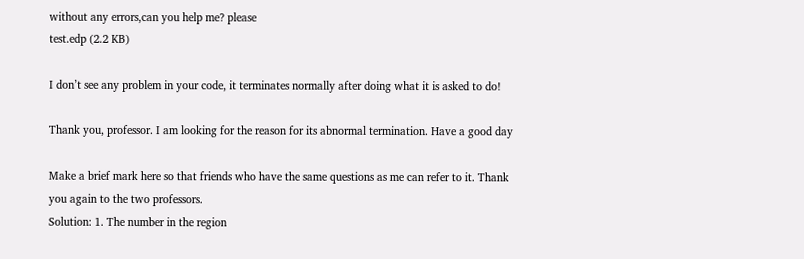without any errors,can you help me? please
test.edp (2.2 KB)

I don’t see any problem in your code, it terminates normally after doing what it is asked to do!

Thank you, professor. I am looking for the reason for its abnormal termination. Have a good day

Make a brief mark here so that friends who have the same questions as me can refer to it. Thank you again to the two professors.
Solution: 1. The number in the region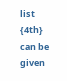list {4th} can be given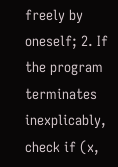freely by oneself; 2. If the program terminates inexplicably, check if (x,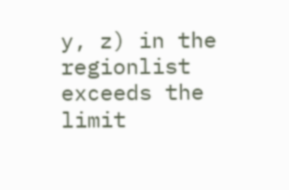y, z) in the regionlist exceeds the limit